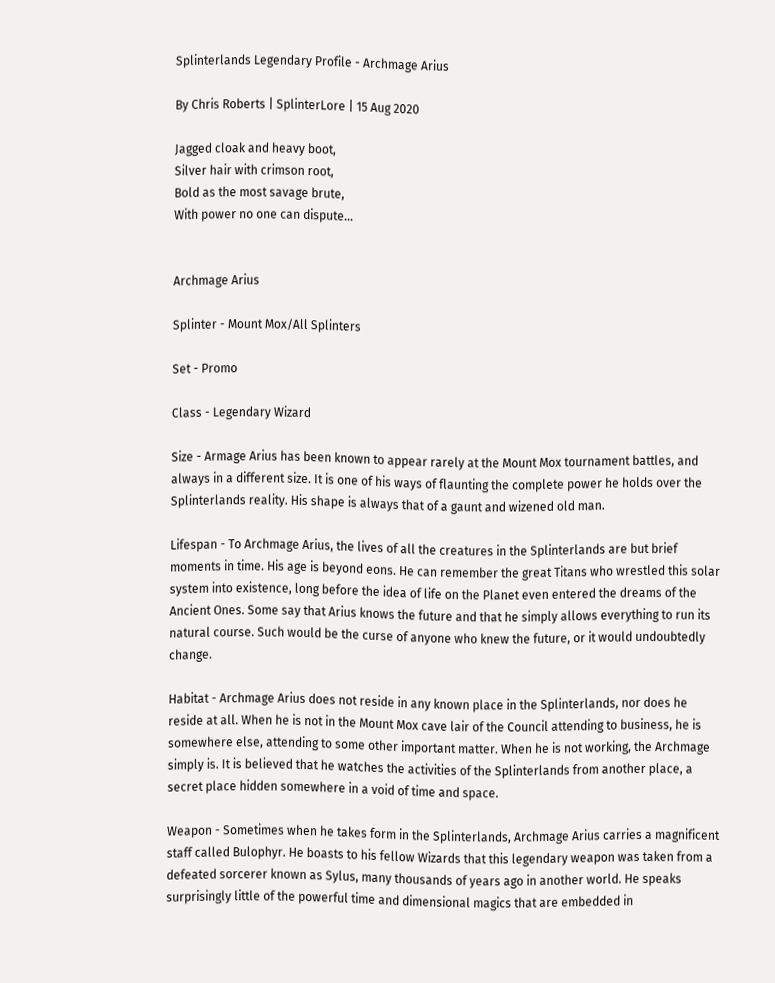Splinterlands Legendary Profile - Archmage Arius

By Chris Roberts | SplinterLore | 15 Aug 2020

Jagged cloak and heavy boot,
Silver hair with crimson root,
Bold as the most savage brute,
With power no one can dispute...


Archmage Arius

Splinter - Mount Mox/All Splinters

Set - Promo

Class - Legendary Wizard

Size - Armage Arius has been known to appear rarely at the Mount Mox tournament battles, and always in a different size. It is one of his ways of flaunting the complete power he holds over the Splinterlands reality. His shape is always that of a gaunt and wizened old man.

Lifespan - To Archmage Arius, the lives of all the creatures in the Splinterlands are but brief moments in time. His age is beyond eons. He can remember the great Titans who wrestled this solar system into existence, long before the idea of life on the Planet even entered the dreams of the Ancient Ones. Some say that Arius knows the future and that he simply allows everything to run its natural course. Such would be the curse of anyone who knew the future, or it would undoubtedly change.

Habitat - Archmage Arius does not reside in any known place in the Splinterlands, nor does he reside at all. When he is not in the Mount Mox cave lair of the Council attending to business, he is somewhere else, attending to some other important matter. When he is not working, the Archmage simply is. It is believed that he watches the activities of the Splinterlands from another place, a secret place hidden somewhere in a void of time and space.

Weapon - Sometimes when he takes form in the Splinterlands, Archmage Arius carries a magnificent staff called Bulophyr. He boasts to his fellow Wizards that this legendary weapon was taken from a defeated sorcerer known as Sylus, many thousands of years ago in another world. He speaks surprisingly little of the powerful time and dimensional magics that are embedded in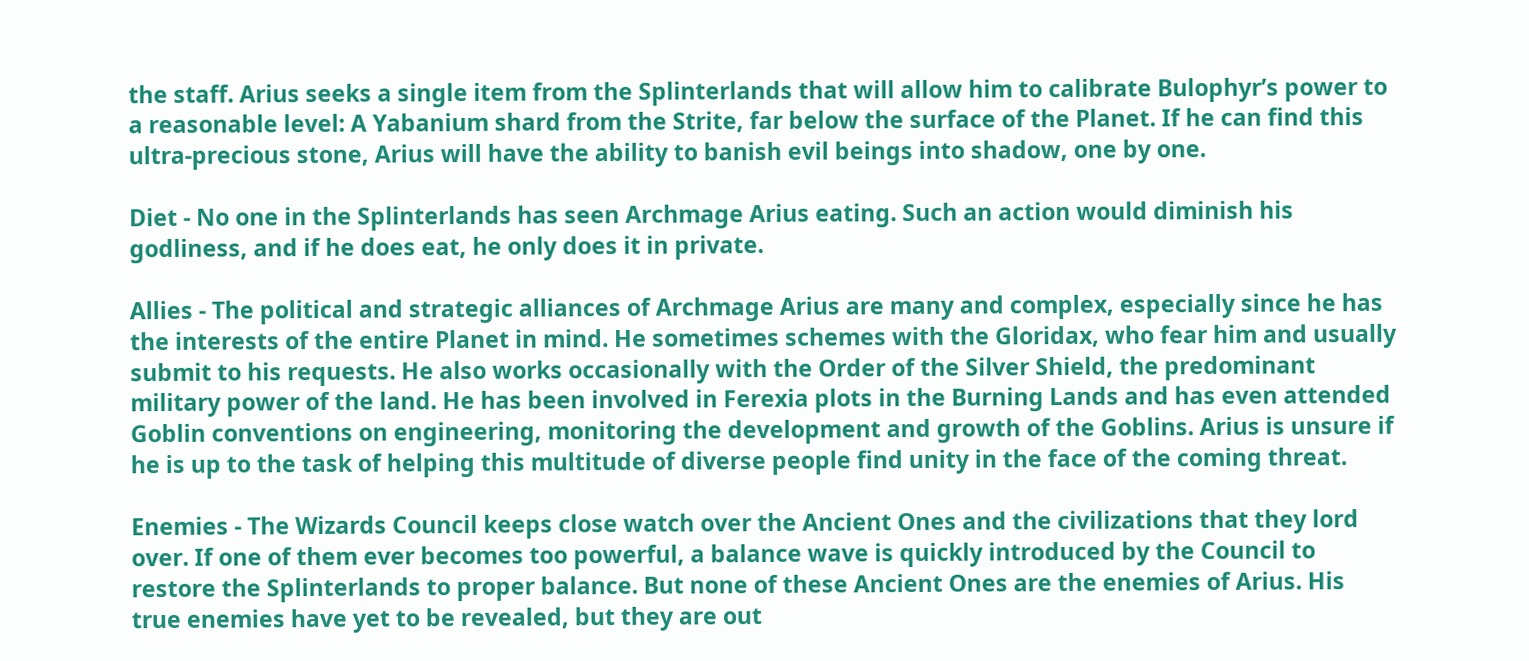the staff. Arius seeks a single item from the Splinterlands that will allow him to calibrate Bulophyr’s power to a reasonable level: A Yabanium shard from the Strite, far below the surface of the Planet. If he can find this ultra-precious stone, Arius will have the ability to banish evil beings into shadow, one by one.

Diet - No one in the Splinterlands has seen Archmage Arius eating. Such an action would diminish his godliness, and if he does eat, he only does it in private.

Allies - The political and strategic alliances of Archmage Arius are many and complex, especially since he has the interests of the entire Planet in mind. He sometimes schemes with the Gloridax, who fear him and usually submit to his requests. He also works occasionally with the Order of the Silver Shield, the predominant military power of the land. He has been involved in Ferexia plots in the Burning Lands and has even attended Goblin conventions on engineering, monitoring the development and growth of the Goblins. Arius is unsure if he is up to the task of helping this multitude of diverse people find unity in the face of the coming threat.

Enemies - The Wizards Council keeps close watch over the Ancient Ones and the civilizations that they lord over. If one of them ever becomes too powerful, a balance wave is quickly introduced by the Council to restore the Splinterlands to proper balance. But none of these Ancient Ones are the enemies of Arius. His true enemies have yet to be revealed, but they are out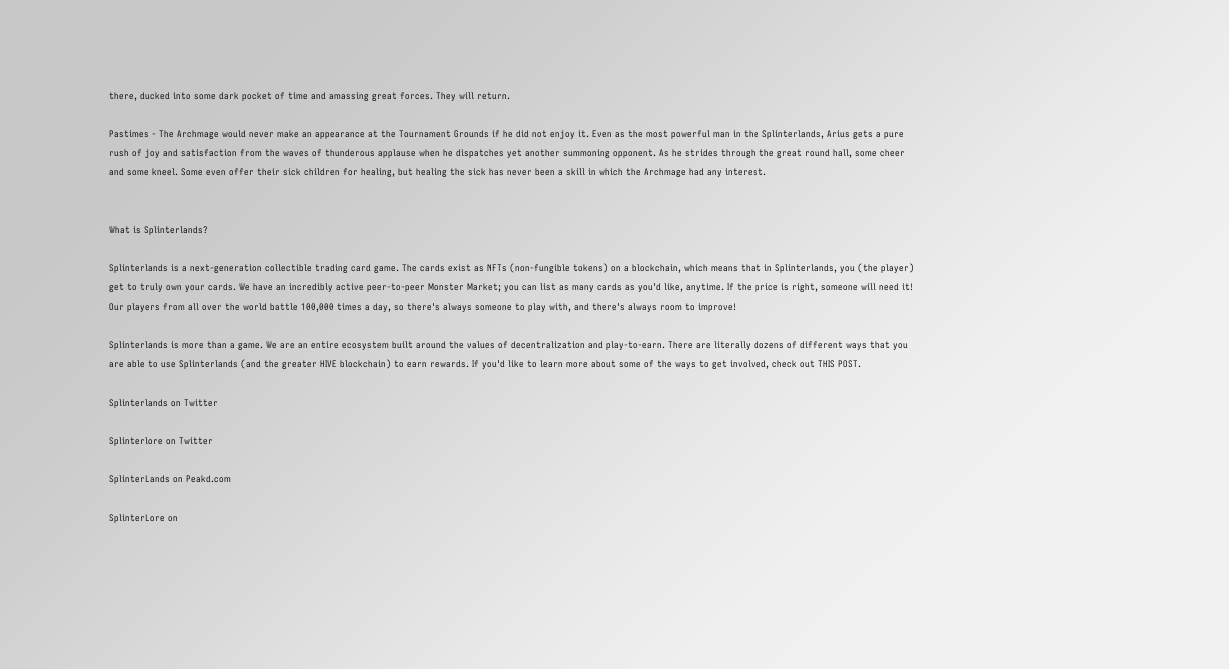there, ducked into some dark pocket of time and amassing great forces. They will return.

Pastimes - The Archmage would never make an appearance at the Tournament Grounds if he did not enjoy it. Even as the most powerful man in the Splinterlands, Arius gets a pure rush of joy and satisfaction from the waves of thunderous applause when he dispatches yet another summoning opponent. As he strides through the great round hall, some cheer and some kneel. Some even offer their sick children for healing, but healing the sick has never been a skill in which the Archmage had any interest.


What is Splinterlands?

Splinterlands is a next-generation collectible trading card game. The cards exist as NFTs (non-fungible tokens) on a blockchain, which means that in Splinterlands, you (the player) get to truly own your cards. We have an incredibly active peer-to-peer Monster Market; you can list as many cards as you'd like, anytime. If the price is right, someone will need it! Our players from all over the world battle 100,000 times a day, so there's always someone to play with, and there's always room to improve!

Splinterlands is more than a game. We are an entire ecosystem built around the values of decentralization and play-to-earn. There are literally dozens of different ways that you are able to use Splinterlands (and the greater HIVE blockchain) to earn rewards. If you'd like to learn more about some of the ways to get involved, check out THIS POST.

Splinterlands on Twitter

Splinterlore on Twitter

SplinterLands on Peakd.com

SplinterLore on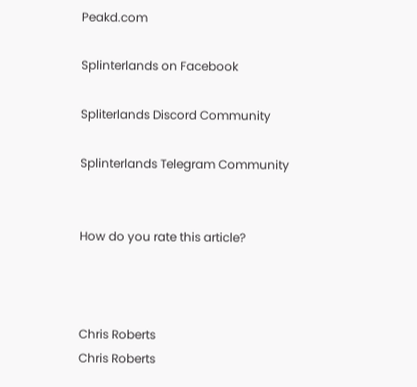Peakd.com

Splinterlands on Facebook

Spliterlands Discord Community

Splinterlands Telegram Community


How do you rate this article?



Chris Roberts
Chris Roberts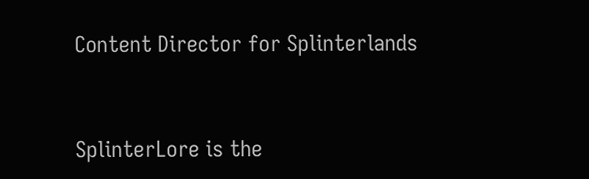Content Director for Splinterlands


SplinterLore is the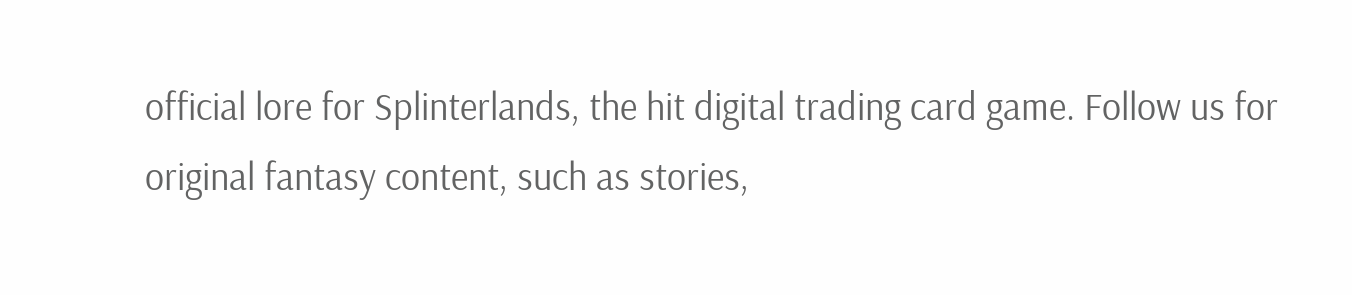official lore for Splinterlands, the hit digital trading card game. Follow us for original fantasy content, such as stories,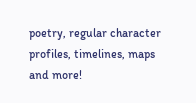poetry, regular character profiles, timelines, maps and more!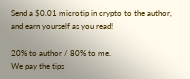Send a $0.01 microtip in crypto to the author, and earn yourself as you read!

20% to author / 80% to me.
We pay the tips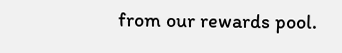from our rewards pool.